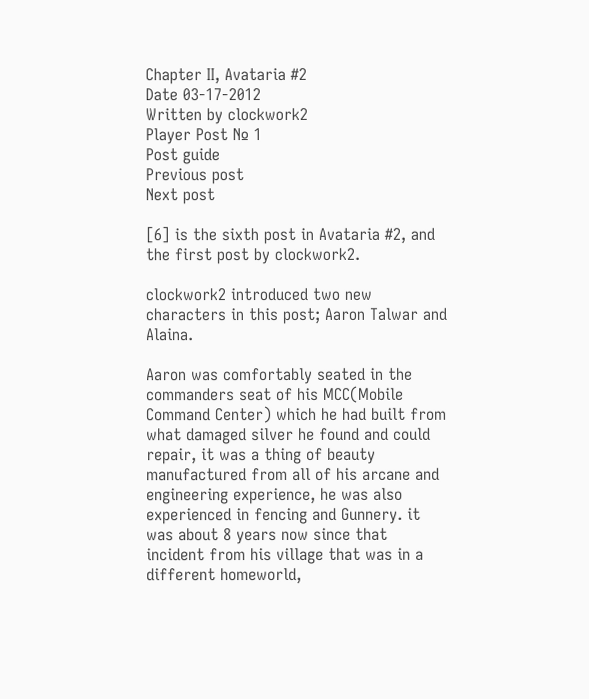Chapter II, Avataria #2
Date 03-17-2012
Written by clockwork2
Player Post № 1
Post guide
Previous post
Next post

[6] is the sixth post in Avataria #2, and the first post by clockwork2.

clockwork2 introduced two new characters in this post; Aaron Talwar and Alaina.

Aaron was comfortably seated in the commanders seat of his MCC(Mobile Command Center) which he had built from what damaged silver he found and could repair, it was a thing of beauty manufactured from all of his arcane and engineering experience, he was also experienced in fencing and Gunnery. it was about 8 years now since that incident from his village that was in a different homeworld,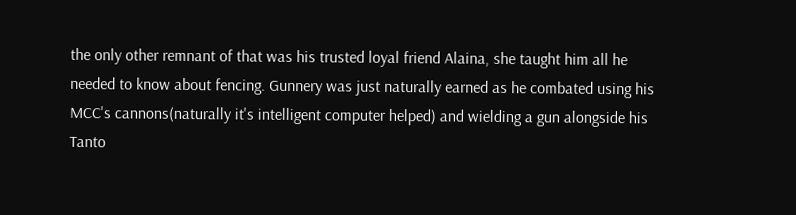the only other remnant of that was his trusted loyal friend Alaina, she taught him all he needed to know about fencing. Gunnery was just naturally earned as he combated using his MCC's cannons(naturally it's intelligent computer helped) and wielding a gun alongside his Tanto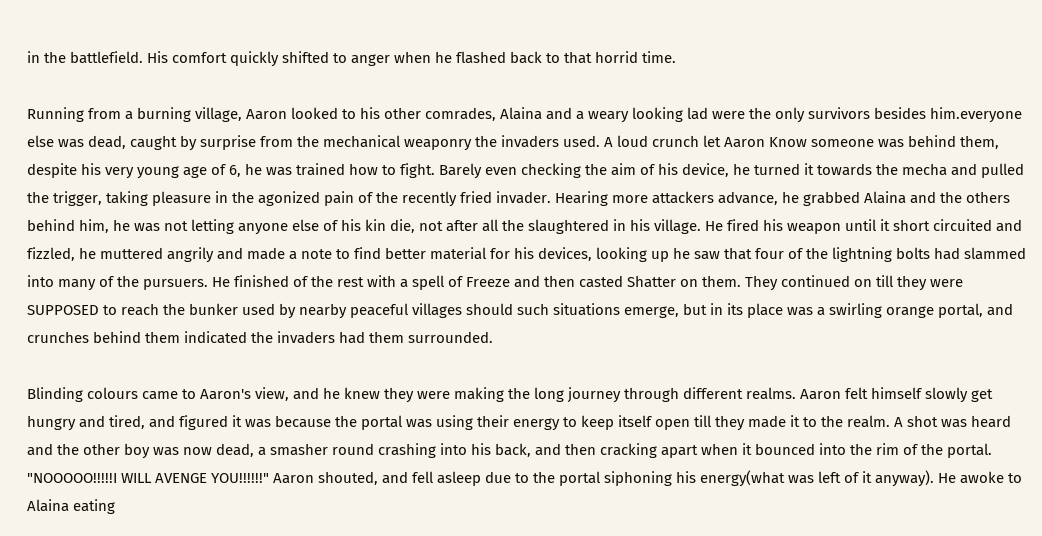in the battlefield. His comfort quickly shifted to anger when he flashed back to that horrid time.

Running from a burning village, Aaron looked to his other comrades, Alaina and a weary looking lad were the only survivors besides him.everyone else was dead, caught by surprise from the mechanical weaponry the invaders used. A loud crunch let Aaron Know someone was behind them, despite his very young age of 6, he was trained how to fight. Barely even checking the aim of his device, he turned it towards the mecha and pulled the trigger, taking pleasure in the agonized pain of the recently fried invader. Hearing more attackers advance, he grabbed Alaina and the others behind him, he was not letting anyone else of his kin die, not after all the slaughtered in his village. He fired his weapon until it short circuited and fizzled, he muttered angrily and made a note to find better material for his devices, looking up he saw that four of the lightning bolts had slammed into many of the pursuers. He finished of the rest with a spell of Freeze and then casted Shatter on them. They continued on till they were SUPPOSED to reach the bunker used by nearby peaceful villages should such situations emerge, but in its place was a swirling orange portal, and crunches behind them indicated the invaders had them surrounded.

Blinding colours came to Aaron's view, and he knew they were making the long journey through different realms. Aaron felt himself slowly get hungry and tired, and figured it was because the portal was using their energy to keep itself open till they made it to the realm. A shot was heard and the other boy was now dead, a smasher round crashing into his back, and then cracking apart when it bounced into the rim of the portal. "NOOOOO!!!!!I WILL AVENGE YOU!!!!!!" Aaron shouted, and fell asleep due to the portal siphoning his energy(what was left of it anyway). He awoke to Alaina eating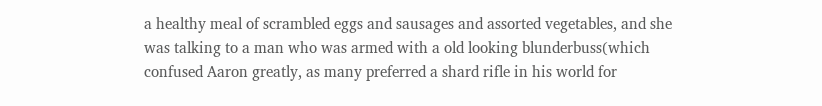a healthy meal of scrambled eggs and sausages and assorted vegetables, and she was talking to a man who was armed with a old looking blunderbuss(which confused Aaron greatly, as many preferred a shard rifle in his world for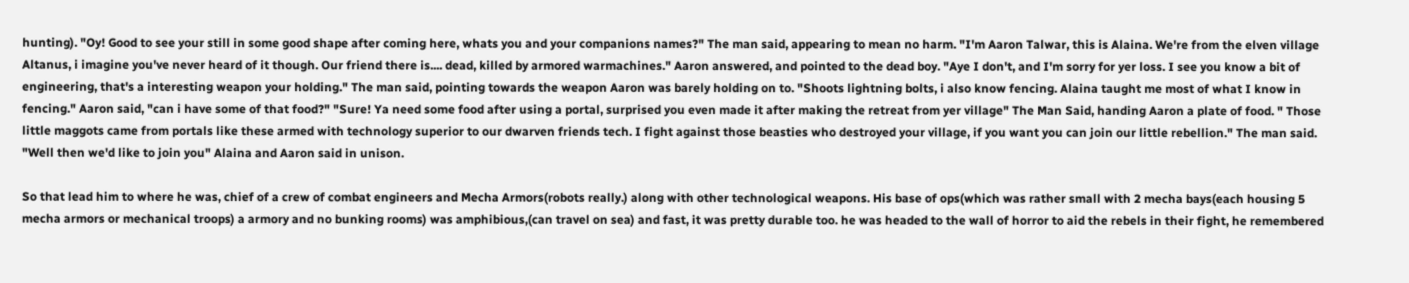hunting). "Oy! Good to see your still in some good shape after coming here, whats you and your companions names?" The man said, appearing to mean no harm. "I'm Aaron Talwar, this is Alaina. We're from the elven village Altanus, i imagine you've never heard of it though. Our friend there is.... dead, killed by armored warmachines." Aaron answered, and pointed to the dead boy. "Aye I don't, and I'm sorry for yer loss. I see you know a bit of engineering, that's a interesting weapon your holding." The man said, pointing towards the weapon Aaron was barely holding on to. "Shoots lightning bolts, i also know fencing. Alaina taught me most of what I know in fencing." Aaron said, "can i have some of that food?" "Sure! Ya need some food after using a portal, surprised you even made it after making the retreat from yer village" The Man Said, handing Aaron a plate of food. " Those little maggots came from portals like these armed with technology superior to our dwarven friends tech. I fight against those beasties who destroyed your village, if you want you can join our little rebellion." The man said. "Well then we'd like to join you" Alaina and Aaron said in unison.

So that lead him to where he was, chief of a crew of combat engineers and Mecha Armors(robots really.) along with other technological weapons. His base of ops(which was rather small with 2 mecha bays(each housing 5 mecha armors or mechanical troops) a armory and no bunking rooms) was amphibious,(can travel on sea) and fast, it was pretty durable too. he was headed to the wall of horror to aid the rebels in their fight, he remembered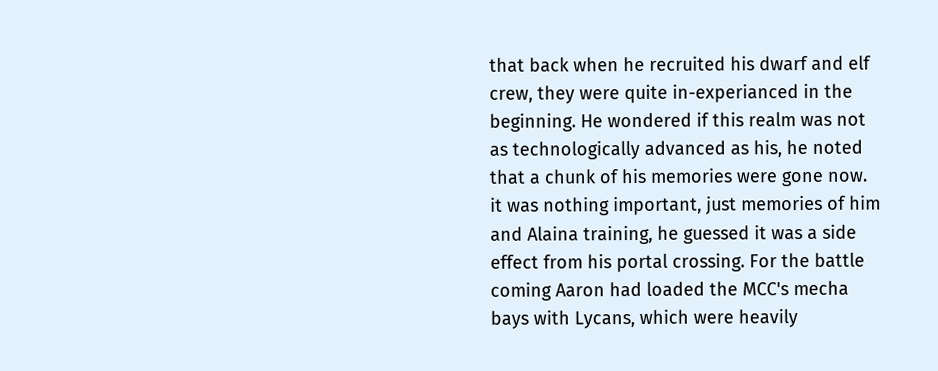that back when he recruited his dwarf and elf crew, they were quite in-experianced in the beginning. He wondered if this realm was not as technologically advanced as his, he noted that a chunk of his memories were gone now. it was nothing important, just memories of him and Alaina training, he guessed it was a side effect from his portal crossing. For the battle coming Aaron had loaded the MCC's mecha bays with Lycans, which were heavily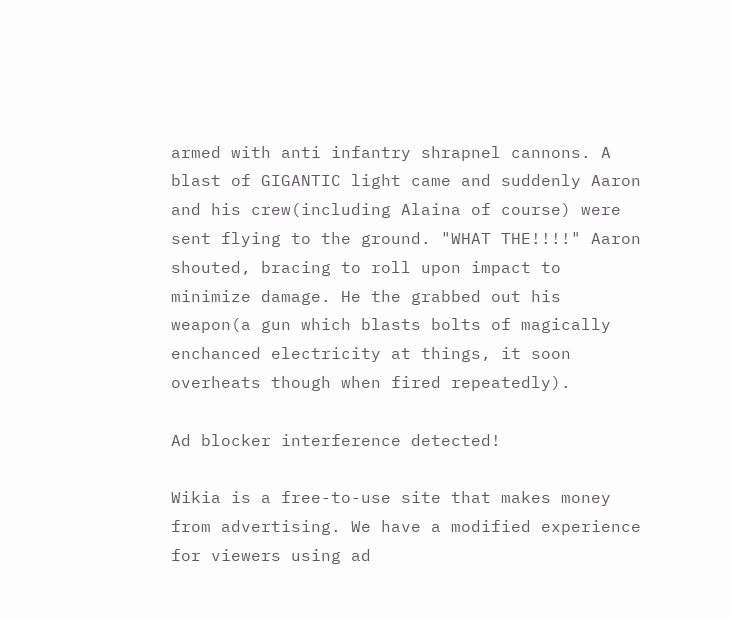armed with anti infantry shrapnel cannons. A blast of GIGANTIC light came and suddenly Aaron and his crew(including Alaina of course) were sent flying to the ground. "WHAT THE!!!!" Aaron shouted, bracing to roll upon impact to minimize damage. He the grabbed out his weapon(a gun which blasts bolts of magically enchanced electricity at things, it soon overheats though when fired repeatedly).

Ad blocker interference detected!

Wikia is a free-to-use site that makes money from advertising. We have a modified experience for viewers using ad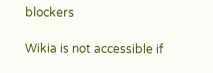blockers

Wikia is not accessible if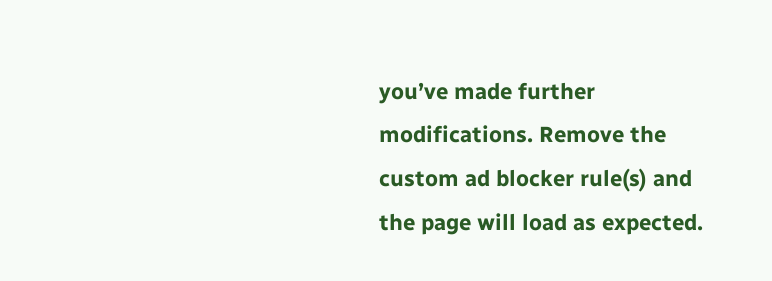you’ve made further modifications. Remove the custom ad blocker rule(s) and the page will load as expected.